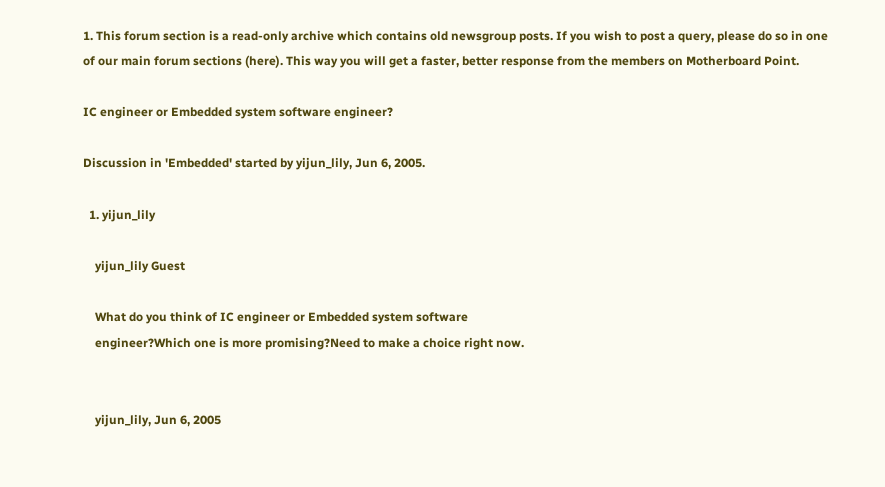1. This forum section is a read-only archive which contains old newsgroup posts. If you wish to post a query, please do so in one of our main forum sections (here). This way you will get a faster, better response from the members on Motherboard Point.

IC engineer or Embedded system software engineer?

Discussion in 'Embedded' started by yijun_lily, Jun 6, 2005.

  1. yijun_lily

    yijun_lily Guest

    What do you think of IC engineer or Embedded system software
    engineer?Which one is more promising?Need to make a choice right now.


    yijun_lily, Jun 6, 2005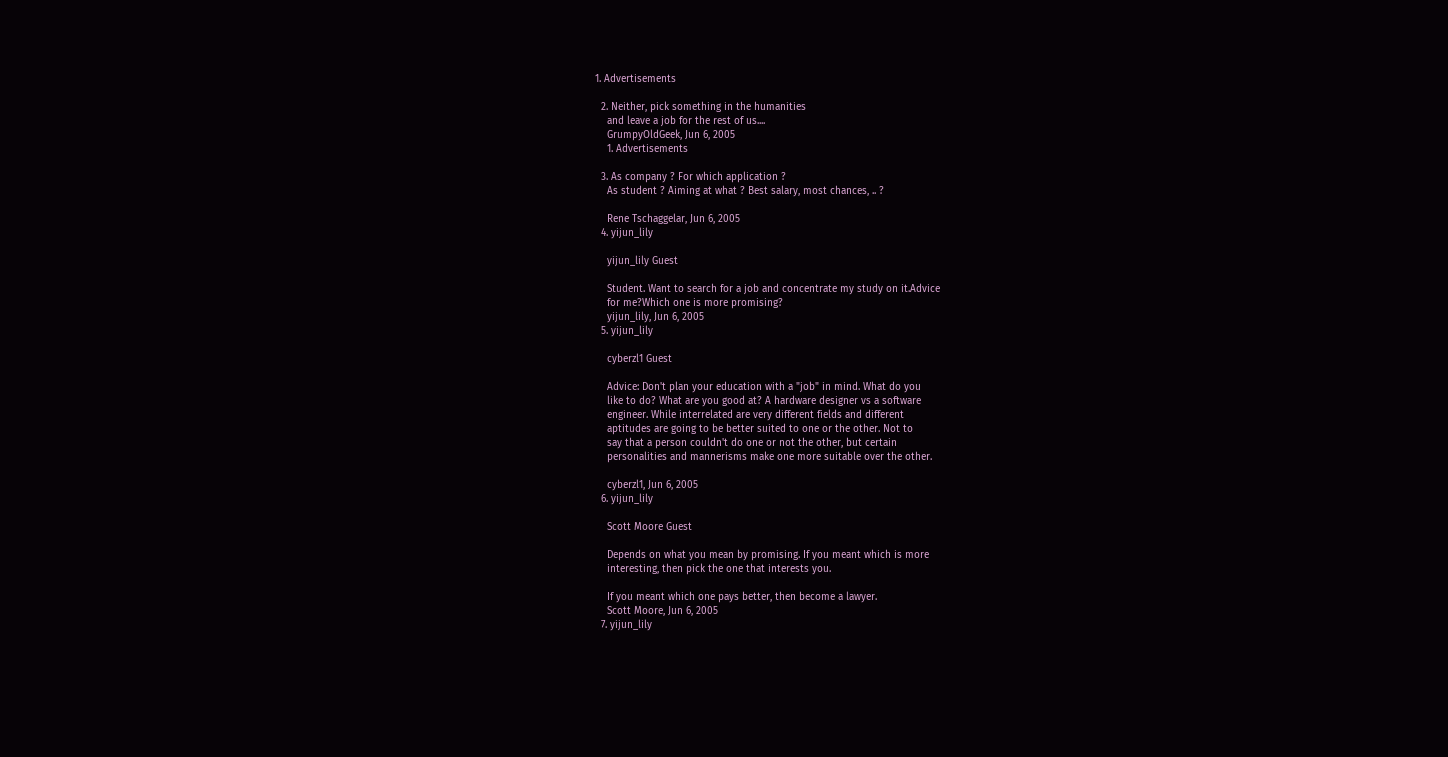1. Advertisements

  2. Neither, pick something in the humanities
    and leave a job for the rest of us....
    GrumpyOldGeek, Jun 6, 2005
    1. Advertisements

  3. As company ? For which application ?
    As student ? Aiming at what ? Best salary, most chances, .. ?

    Rene Tschaggelar, Jun 6, 2005
  4. yijun_lily

    yijun_lily Guest

    Student. Want to search for a job and concentrate my study on it.Advice
    for me?Which one is more promising?
    yijun_lily, Jun 6, 2005
  5. yijun_lily

    cyberzl1 Guest

    Advice: Don't plan your education with a "job" in mind. What do you
    like to do? What are you good at? A hardware designer vs a software
    engineer. While interrelated are very different fields and different
    aptitudes are going to be better suited to one or the other. Not to
    say that a person couldn't do one or not the other, but certain
    personalities and mannerisms make one more suitable over the other.

    cyberzl1, Jun 6, 2005
  6. yijun_lily

    Scott Moore Guest

    Depends on what you mean by promising. If you meant which is more
    interesting, then pick the one that interests you.

    If you meant which one pays better, then become a lawyer.
    Scott Moore, Jun 6, 2005
  7. yijun_lily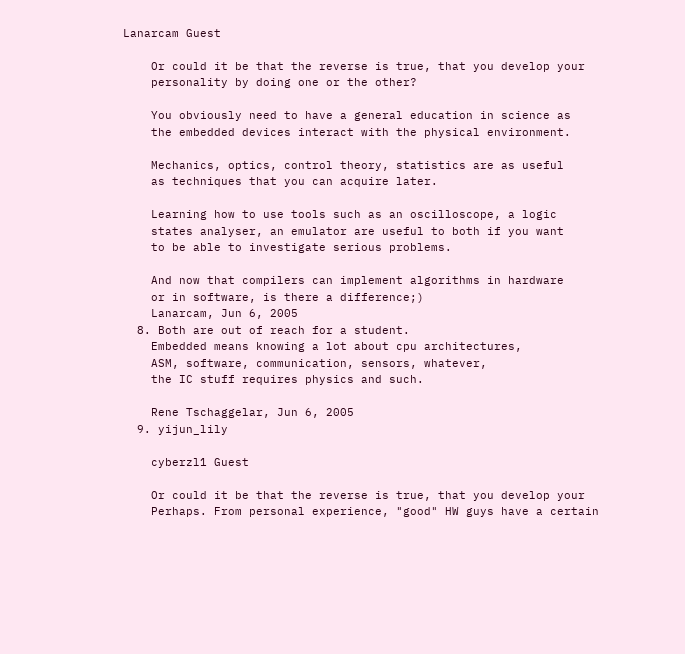Lanarcam Guest

    Or could it be that the reverse is true, that you develop your
    personality by doing one or the other?

    You obviously need to have a general education in science as
    the embedded devices interact with the physical environment.

    Mechanics, optics, control theory, statistics are as useful
    as techniques that you can acquire later.

    Learning how to use tools such as an oscilloscope, a logic
    states analyser, an emulator are useful to both if you want
    to be able to investigate serious problems.

    And now that compilers can implement algorithms in hardware
    or in software, is there a difference;)
    Lanarcam, Jun 6, 2005
  8. Both are out of reach for a student.
    Embedded means knowing a lot about cpu architectures,
    ASM, software, communication, sensors, whatever,
    the IC stuff requires physics and such.

    Rene Tschaggelar, Jun 6, 2005
  9. yijun_lily

    cyberzl1 Guest

    Or could it be that the reverse is true, that you develop your
    Perhaps. From personal experience, "good" HW guys have a certain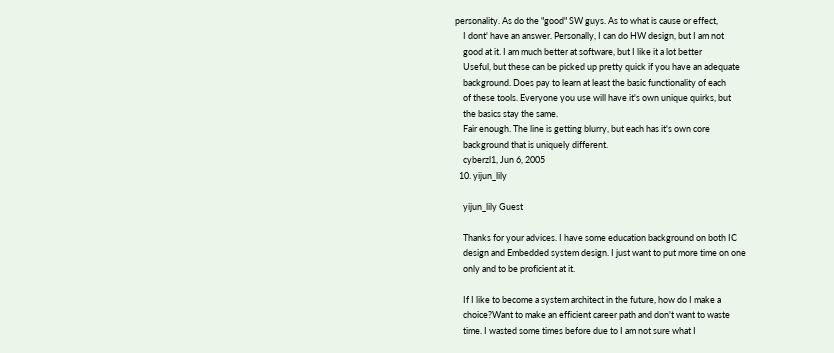personality. As do the "good" SW guys. As to what is cause or effect,
    I dont' have an answer. Personally, I can do HW design, but I am not
    good at it. I am much better at software, but I like it a lot better
    Useful, but these can be picked up pretty quick if you have an adequate
    background. Does pay to learn at least the basic functionality of each
    of these tools. Everyone you use will have it's own unique quirks, but
    the basics stay the same.
    Fair enough. The line is getting blurry, but each has it's own core
    background that is uniquely different.
    cyberzl1, Jun 6, 2005
  10. yijun_lily

    yijun_lily Guest

    Thanks for your advices. I have some education background on both IC
    design and Embedded system design. I just want to put more time on one
    only and to be proficient at it.

    If I like to become a system architect in the future, how do I make a
    choice?Want to make an efficient career path and don't want to waste
    time. I wasted some times before due to I am not sure what I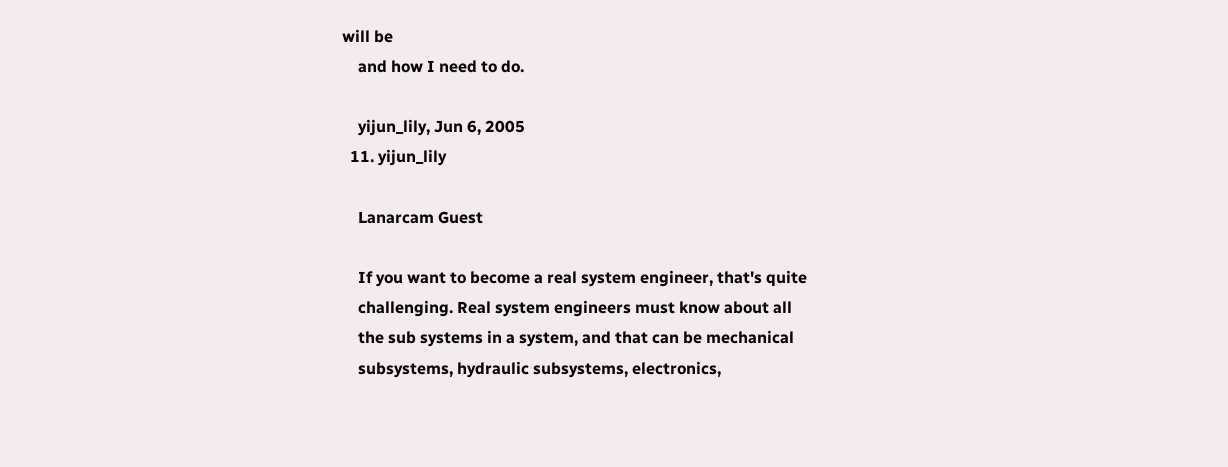will be
    and how I need to do.

    yijun_lily, Jun 6, 2005
  11. yijun_lily

    Lanarcam Guest

    If you want to become a real system engineer, that's quite
    challenging. Real system engineers must know about all
    the sub systems in a system, and that can be mechanical
    subsystems, hydraulic subsystems, electronics,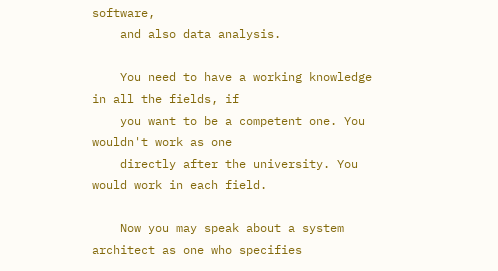software,
    and also data analysis.

    You need to have a working knowledge in all the fields, if
    you want to be a competent one. You wouldn't work as one
    directly after the university. You would work in each field.

    Now you may speak about a system architect as one who specifies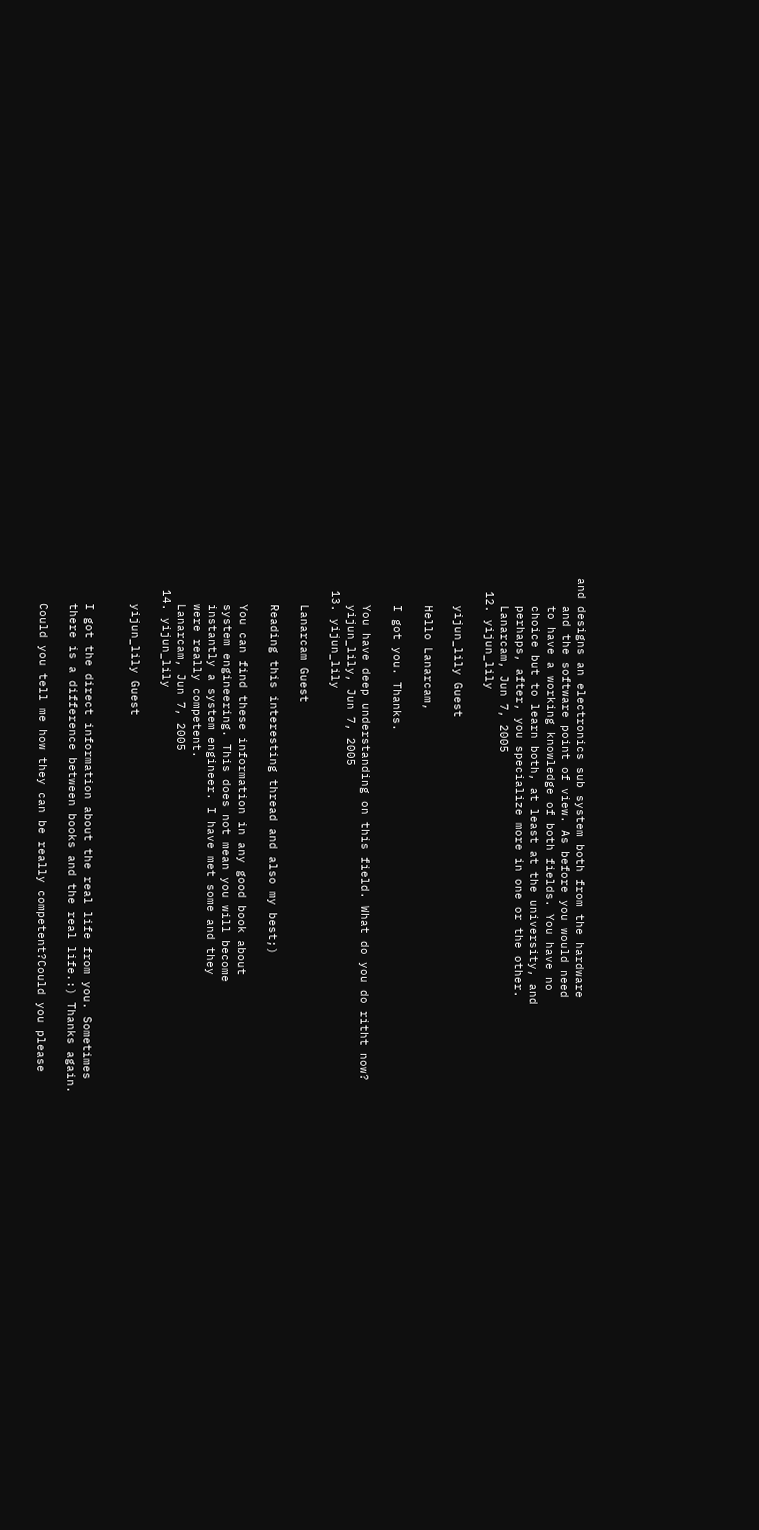and designs an electronics sub system both from the hardware
    and the software point of view. As before you would need
    to have a working knowledge of both fields. You have no
    choice but to learn both, at least at the university, and
    perhaps, after, you specialize more in one or the other.
    Lanarcam, Jun 7, 2005
  12. yijun_lily

    yijun_lily Guest

    Hello Lanarcam,

    I got you. Thanks.

    You have deep understanding on this field. What do you do ritht now?
    yijun_lily, Jun 7, 2005
  13. yijun_lily

    Lanarcam Guest

    Reading this interesting thread and also my best;)

    You can find these information in any good book about
    system engineering. This does not mean you will become
    instantly a system engineer. I have met some and they
    were really competent.
    Lanarcam, Jun 7, 2005
  14. yijun_lily

    yijun_lily Guest


    I got the direct information about the real life from you. Sometimes
    there is a difference between books and the real life.:) Thanks again.

    Could you tell me how they can be really competent?Could you please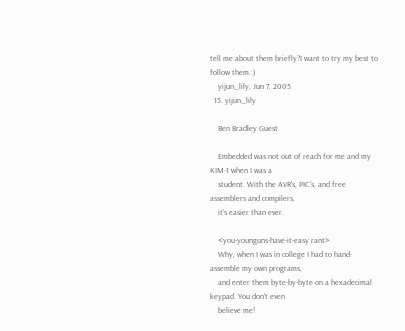tell me about them briefly?I want to try my best to follow them.:)
    yijun_lily, Jun 7, 2005
  15. yijun_lily

    Ben Bradley Guest

    Embedded was not out of reach for me and my KIM-1 when I was a
    student. With the AVR's, PIC's, and free assemblers and compilers,
    it's easier than ever.

    <you-younguns-have-it-easy rant>
    Why, when I was in college I had to hand-assemble my own programs,
    and enter them byte-by-byte on a hexadecimal keypad. You don't even
    believe me!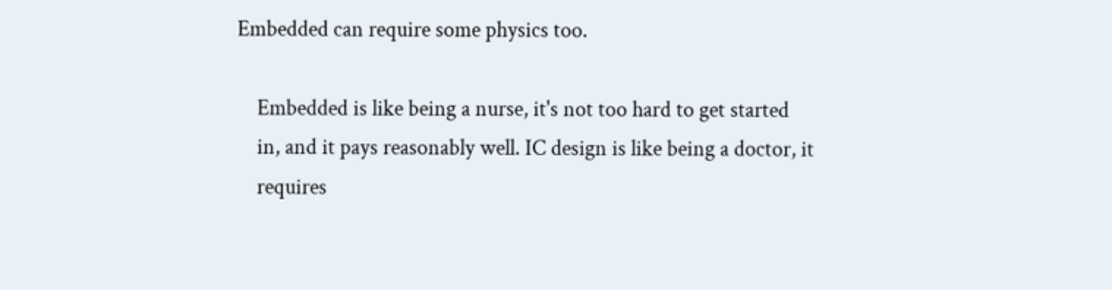Embedded can require some physics too.

    Embedded is like being a nurse, it's not too hard to get started
    in, and it pays reasonably well. IC design is like being a doctor, it
    requires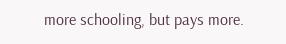more schooling, but pays more.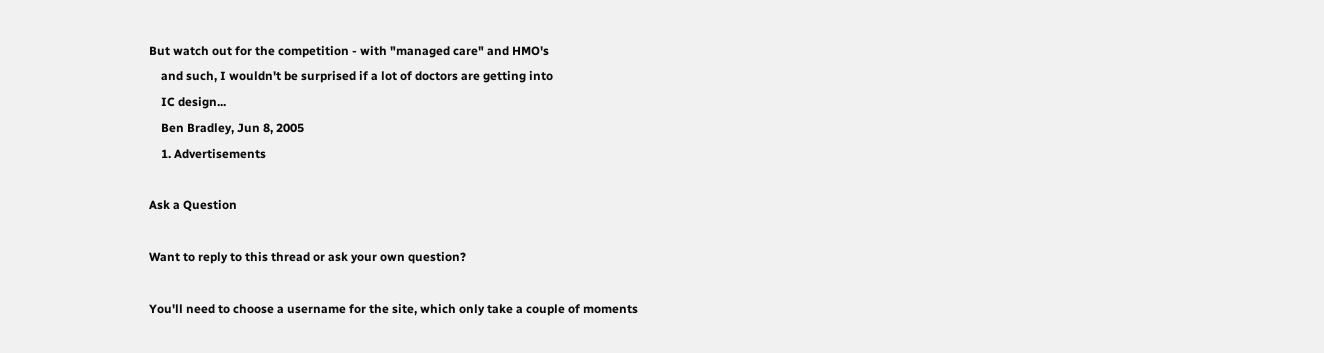But watch out for the competition - with "managed care" and HMO's
    and such, I wouldn't be surprised if a lot of doctors are getting into
    IC design...
    Ben Bradley, Jun 8, 2005
    1. Advertisements

Ask a Question

Want to reply to this thread or ask your own question?

You'll need to choose a username for the site, which only take a couple of moments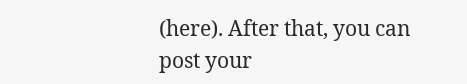(here). After that, you can post your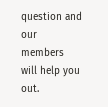question and our members will help you out.